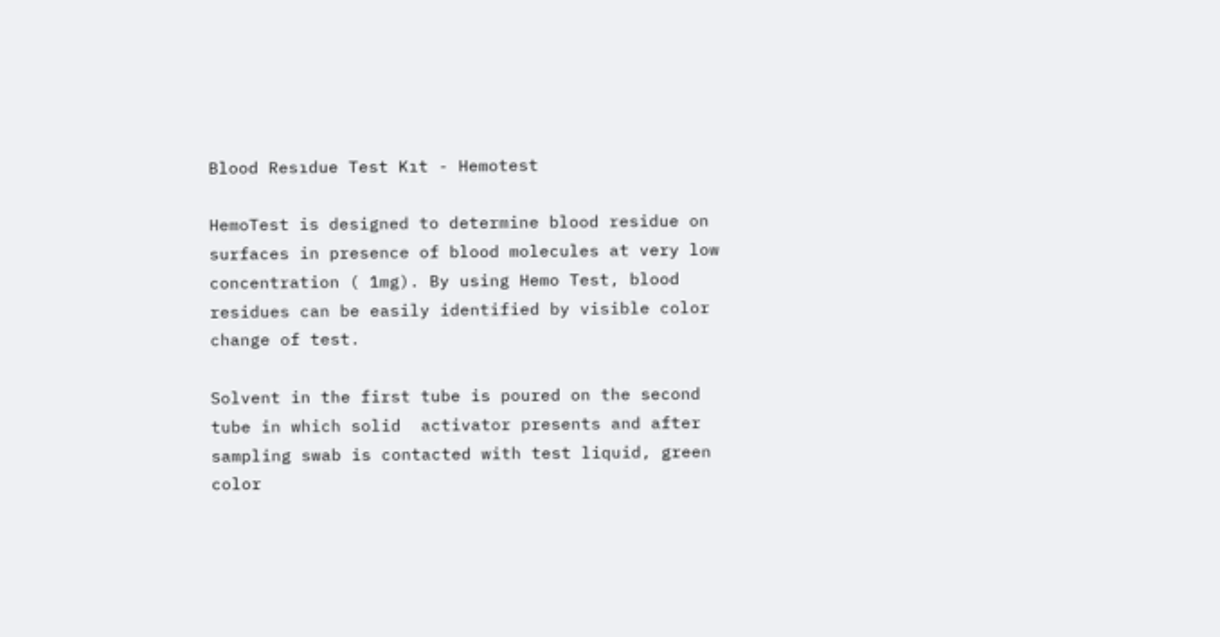Blood Resıdue Test Kıt - Hemotest

HemoTest is designed to determine blood residue on surfaces in presence of blood molecules at very low concentration ( 1mg). By using Hemo Test, blood residues can be easily identified by visible color change of test.

Solvent in the first tube is poured on the second tube in which solid  activator presents and after sampling swab is contacted with test liquid, green color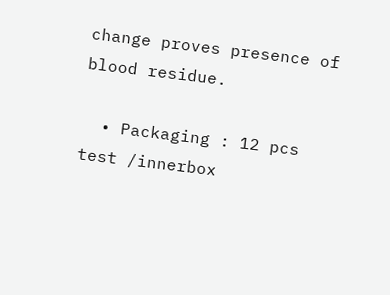change proves presence of blood residue.

  • Packaging : 12 pcs test /innerbox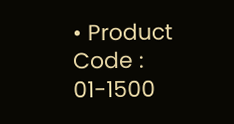• Product Code : 01-1500